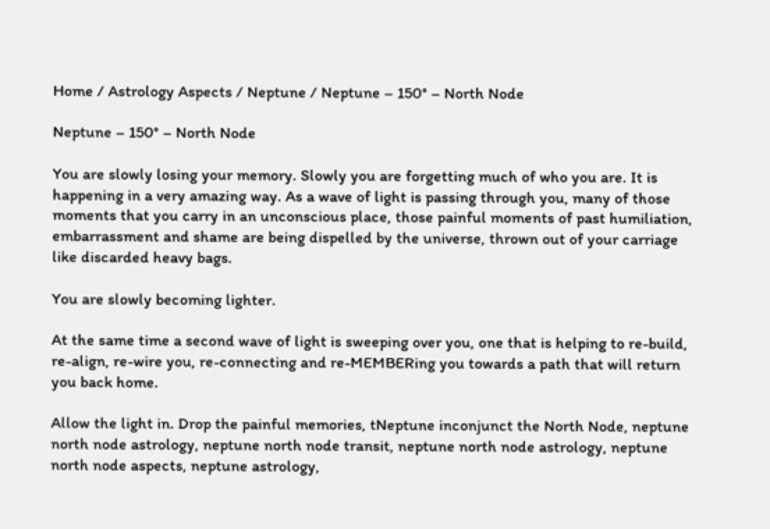Home / Astrology Aspects / Neptune / Neptune – 150° – North Node

Neptune – 150° – North Node

You are slowly losing your memory. Slowly you are forgetting much of who you are. It is happening in a very amazing way. As a wave of light is passing through you, many of those moments that you carry in an unconscious place, those painful moments of past humiliation, embarrassment and shame are being dispelled by the universe, thrown out of your carriage like discarded heavy bags.

You are slowly becoming lighter.

At the same time a second wave of light is sweeping over you, one that is helping to re-build, re-align, re-wire you, re-connecting and re-MEMBERing you towards a path that will return you back home.

Allow the light in. Drop the painful memories, tNeptune inconjunct the North Node, neptune north node astrology, neptune north node transit, neptune north node astrology, neptune north node aspects, neptune astrology,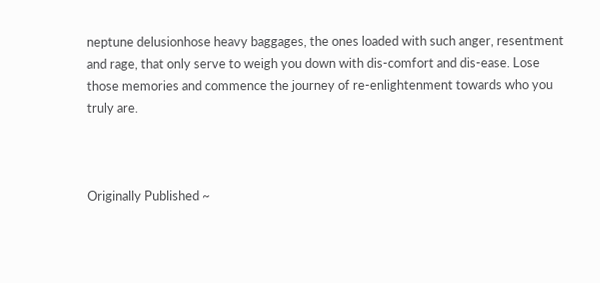neptune delusionhose heavy baggages, the ones loaded with such anger, resentment and rage, that only serve to weigh you down with dis-comfort and dis-ease. Lose those memories and commence the journey of re-enlightenment towards who you truly are.



Originally Published ~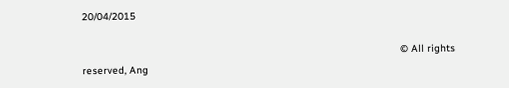20/04/2015

                                                                                                          © All rights reserved, Ang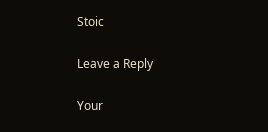Stoic

Leave a Reply

Your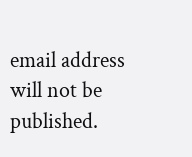email address will not be published.